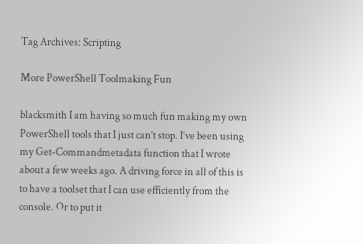Tag Archives: Scripting

More PowerShell Toolmaking Fun

blacksmith I am having so much fun making my own PowerShell tools that I just can’t stop. I’ve been using my Get-Commandmetadata function that I wrote about a few weeks ago. A driving force in all of this is to have a toolset that I can use efficiently from the console. Or to put it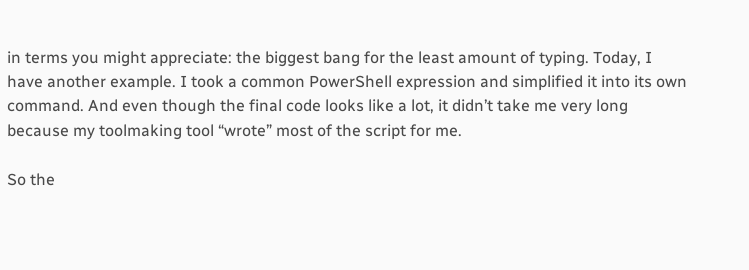in terms you might appreciate: the biggest bang for the least amount of typing. Today, I have another example. I took a common PowerShell expression and simplified it into its own command. And even though the final code looks like a lot, it didn’t take me very long because my toolmaking tool “wrote” most of the script for me.

So the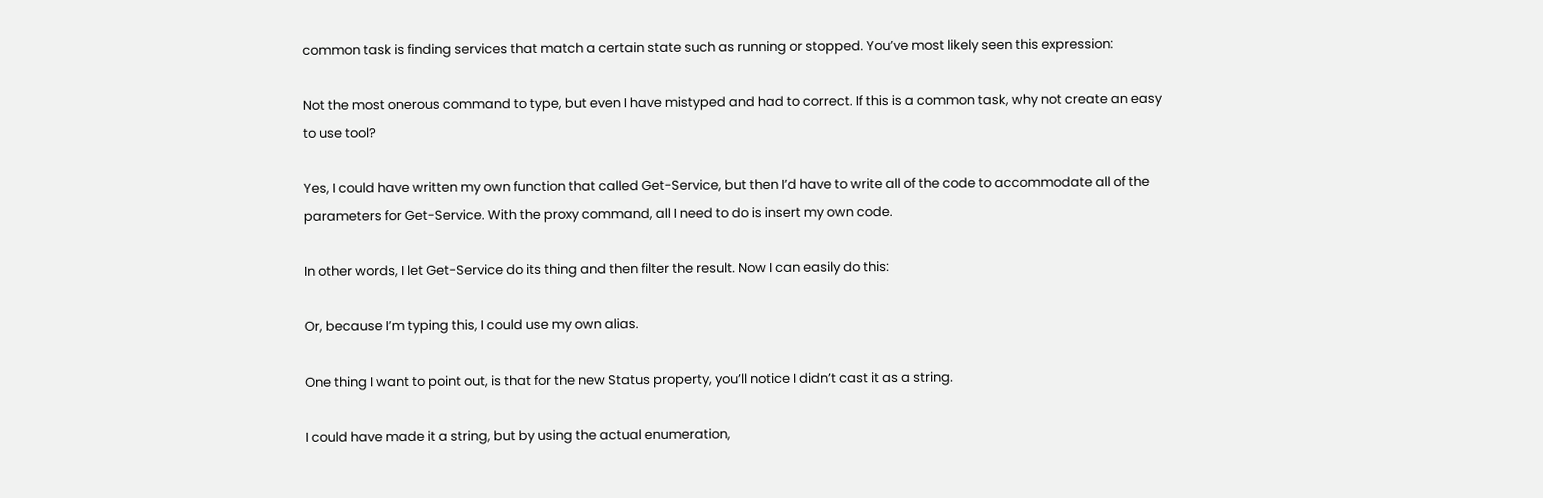common task is finding services that match a certain state such as running or stopped. You’ve most likely seen this expression:

Not the most onerous command to type, but even I have mistyped and had to correct. If this is a common task, why not create an easy to use tool?

Yes, I could have written my own function that called Get-Service, but then I’d have to write all of the code to accommodate all of the parameters for Get-Service. With the proxy command, all I need to do is insert my own code.

In other words, I let Get-Service do its thing and then filter the result. Now I can easily do this:

Or, because I’m typing this, I could use my own alias.

One thing I want to point out, is that for the new Status property, you’ll notice I didn’t cast it as a string.

I could have made it a string, but by using the actual enumeration,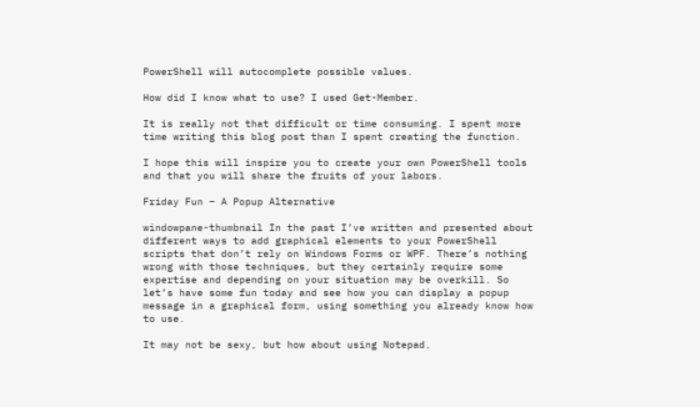PowerShell will autocomplete possible values.

How did I know what to use? I used Get-Member.

It is really not that difficult or time consuming. I spent more time writing this blog post than I spent creating the function.

I hope this will inspire you to create your own PowerShell tools and that you will share the fruits of your labors.

Friday Fun – A Popup Alternative

windowpane-thumbnail In the past I’ve written and presented about different ways to add graphical elements to your PowerShell scripts that don’t rely on Windows Forms or WPF. There’s nothing wrong with those techniques, but they certainly require some expertise and depending on your situation may be overkill. So let’s have some fun today and see how you can display a popup message in a graphical form, using something you already know how to use.

It may not be sexy, but how about using Notepad.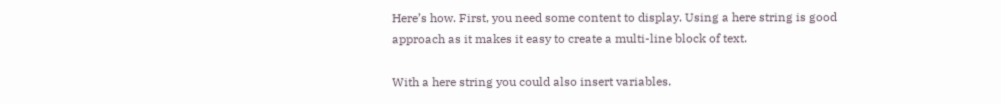Here’s how. First, you need some content to display. Using a here string is good approach as it makes it easy to create a multi-line block of text.

With a here string you could also insert variables.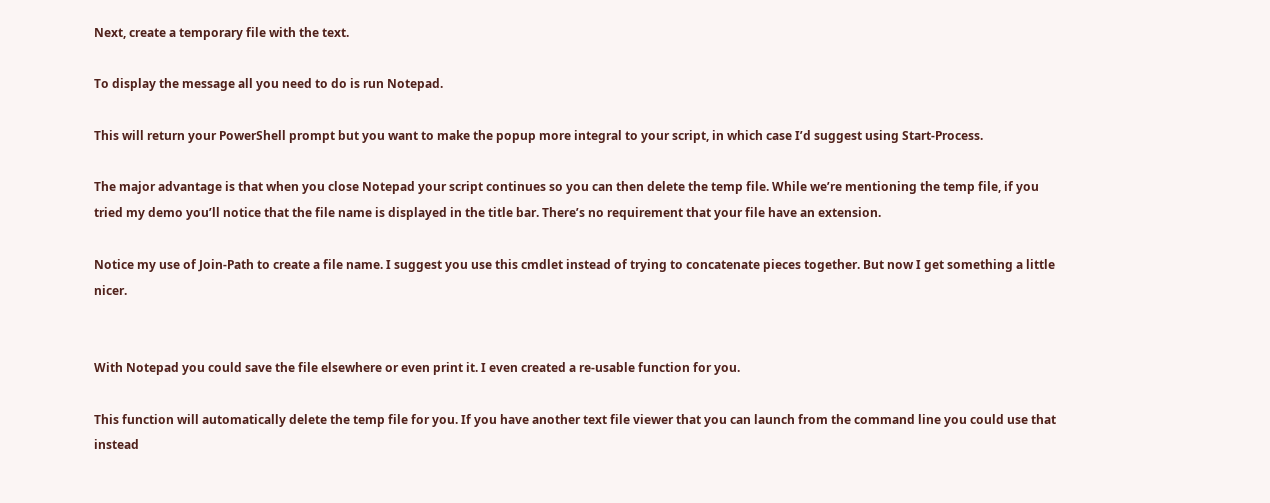Next, create a temporary file with the text.

To display the message all you need to do is run Notepad.

This will return your PowerShell prompt but you want to make the popup more integral to your script, in which case I’d suggest using Start-Process.

The major advantage is that when you close Notepad your script continues so you can then delete the temp file. While we’re mentioning the temp file, if you tried my demo you’ll notice that the file name is displayed in the title bar. There’s no requirement that your file have an extension.

Notice my use of Join-Path to create a file name. I suggest you use this cmdlet instead of trying to concatenate pieces together. But now I get something a little nicer.


With Notepad you could save the file elsewhere or even print it. I even created a re-usable function for you.

This function will automatically delete the temp file for you. If you have another text file viewer that you can launch from the command line you could use that instead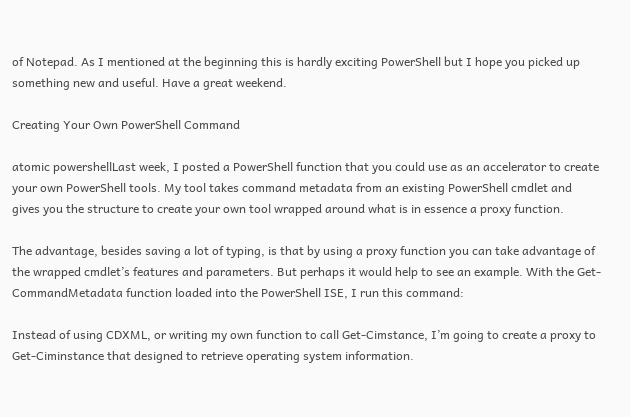of Notepad. As I mentioned at the beginning this is hardly exciting PowerShell but I hope you picked up something new and useful. Have a great weekend.

Creating Your Own PowerShell Command

atomic powershellLast week, I posted a PowerShell function that you could use as an accelerator to create your own PowerShell tools. My tool takes command metadata from an existing PowerShell cmdlet and gives you the structure to create your own tool wrapped around what is in essence a proxy function.

The advantage, besides saving a lot of typing, is that by using a proxy function you can take advantage of the wrapped cmdlet’s features and parameters. But perhaps it would help to see an example. With the Get-CommandMetadata function loaded into the PowerShell ISE, I run this command:

Instead of using CDXML, or writing my own function to call Get-Cimstance, I’m going to create a proxy to Get-Ciminstance that designed to retrieve operating system information.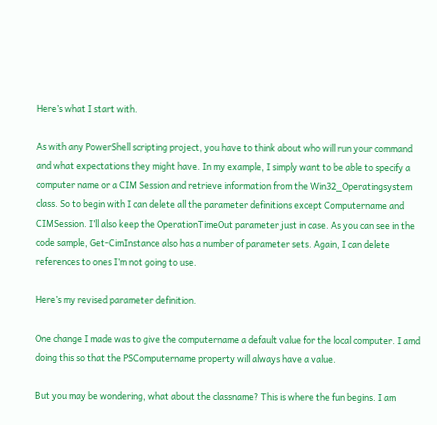Here’s what I start with.

As with any PowerShell scripting project, you have to think about who will run your command and what expectations they might have. In my example, I simply want to be able to specify a computer name or a CIM Session and retrieve information from the Win32_Operatingsystem class. So to begin with I can delete all the parameter definitions except Computername and CIMSession. I’ll also keep the OperationTimeOut parameter just in case. As you can see in the code sample, Get-CimInstance also has a number of parameter sets. Again, I can delete references to ones I’m not going to use.

Here’s my revised parameter definition.

One change I made was to give the computername a default value for the local computer. I amd doing this so that the PSComputername property will always have a value.

But you may be wondering, what about the classname? This is where the fun begins. I am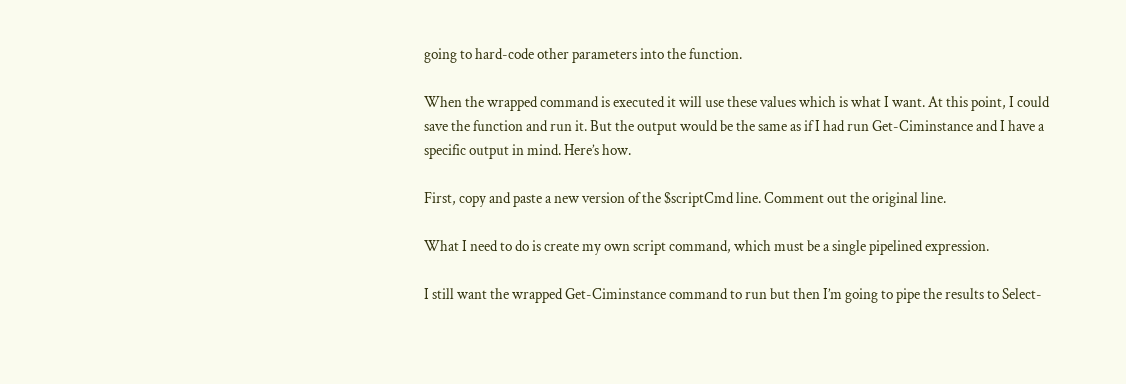going to hard-code other parameters into the function.

When the wrapped command is executed it will use these values which is what I want. At this point, I could save the function and run it. But the output would be the same as if I had run Get-Ciminstance and I have a specific output in mind. Here’s how.

First, copy and paste a new version of the $scriptCmd line. Comment out the original line.

What I need to do is create my own script command, which must be a single pipelined expression.

I still want the wrapped Get-Ciminstance command to run but then I’m going to pipe the results to Select-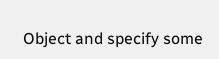Object and specify some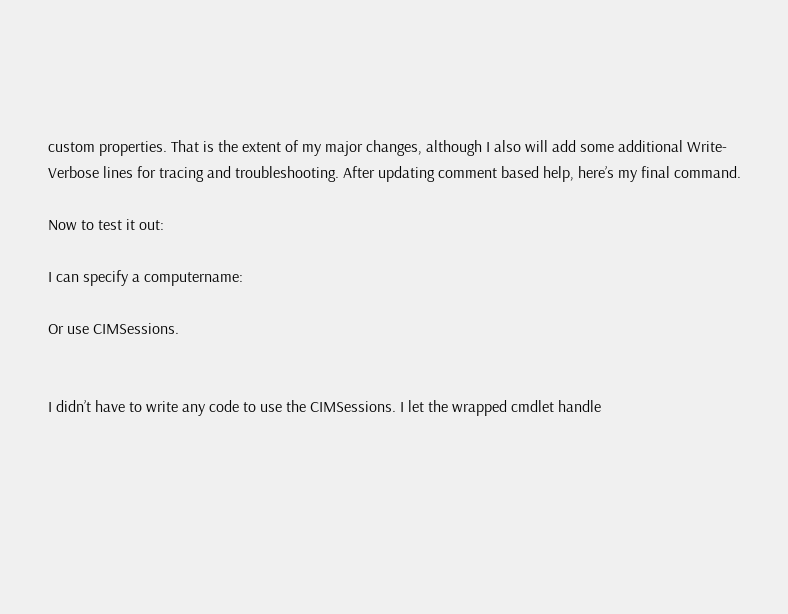custom properties. That is the extent of my major changes, although I also will add some additional Write-Verbose lines for tracing and troubleshooting. After updating comment based help, here’s my final command.

Now to test it out:

I can specify a computername:

Or use CIMSessions.


I didn’t have to write any code to use the CIMSessions. I let the wrapped cmdlet handle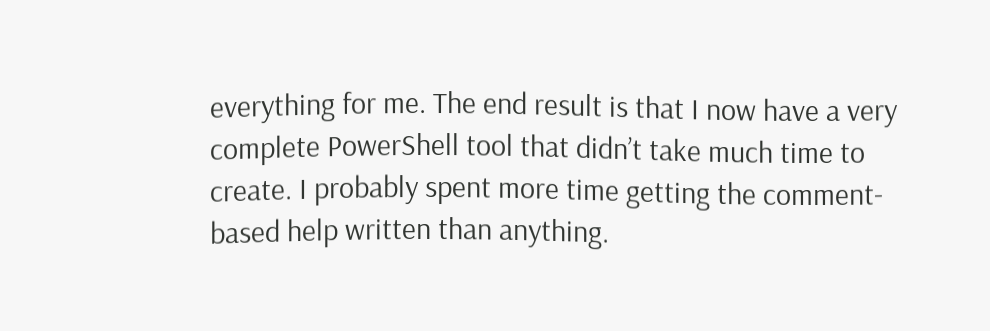everything for me. The end result is that I now have a very complete PowerShell tool that didn’t take much time to create. I probably spent more time getting the comment-based help written than anything.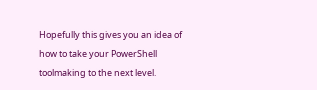Hopefully this gives you an idea of how to take your PowerShell toolmaking to the next level.